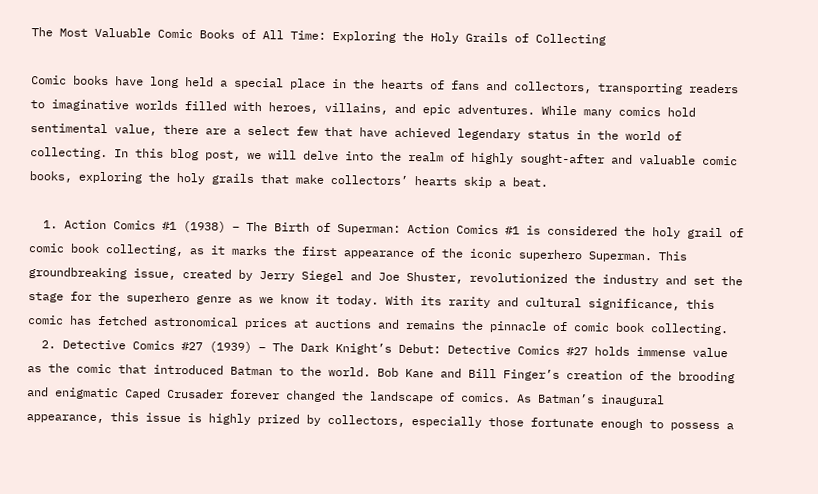The Most Valuable Comic Books of All Time: Exploring the Holy Grails of Collecting

Comic books have long held a special place in the hearts of fans and collectors, transporting readers to imaginative worlds filled with heroes, villains, and epic adventures. While many comics hold sentimental value, there are a select few that have achieved legendary status in the world of collecting. In this blog post, we will delve into the realm of highly sought-after and valuable comic books, exploring the holy grails that make collectors’ hearts skip a beat.

  1. Action Comics #1 (1938) – The Birth of Superman: Action Comics #1 is considered the holy grail of comic book collecting, as it marks the first appearance of the iconic superhero Superman. This groundbreaking issue, created by Jerry Siegel and Joe Shuster, revolutionized the industry and set the stage for the superhero genre as we know it today. With its rarity and cultural significance, this comic has fetched astronomical prices at auctions and remains the pinnacle of comic book collecting.
  2. Detective Comics #27 (1939) – The Dark Knight’s Debut: Detective Comics #27 holds immense value as the comic that introduced Batman to the world. Bob Kane and Bill Finger’s creation of the brooding and enigmatic Caped Crusader forever changed the landscape of comics. As Batman’s inaugural appearance, this issue is highly prized by collectors, especially those fortunate enough to possess a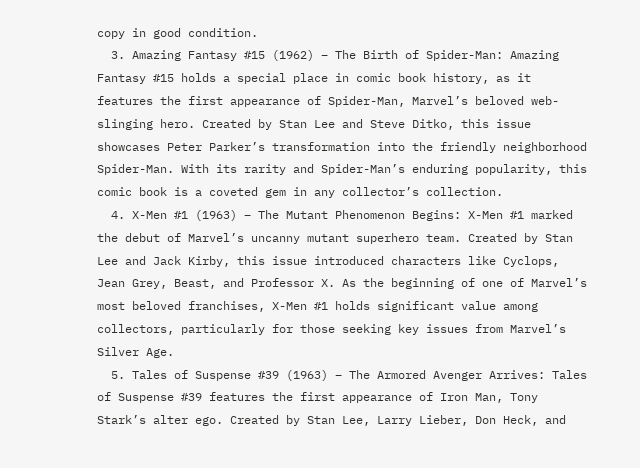copy in good condition.
  3. Amazing Fantasy #15 (1962) – The Birth of Spider-Man: Amazing Fantasy #15 holds a special place in comic book history, as it features the first appearance of Spider-Man, Marvel’s beloved web-slinging hero. Created by Stan Lee and Steve Ditko, this issue showcases Peter Parker’s transformation into the friendly neighborhood Spider-Man. With its rarity and Spider-Man’s enduring popularity, this comic book is a coveted gem in any collector’s collection.
  4. X-Men #1 (1963) – The Mutant Phenomenon Begins: X-Men #1 marked the debut of Marvel’s uncanny mutant superhero team. Created by Stan Lee and Jack Kirby, this issue introduced characters like Cyclops, Jean Grey, Beast, and Professor X. As the beginning of one of Marvel’s most beloved franchises, X-Men #1 holds significant value among collectors, particularly for those seeking key issues from Marvel’s Silver Age.
  5. Tales of Suspense #39 (1963) – The Armored Avenger Arrives: Tales of Suspense #39 features the first appearance of Iron Man, Tony Stark’s alter ego. Created by Stan Lee, Larry Lieber, Don Heck, and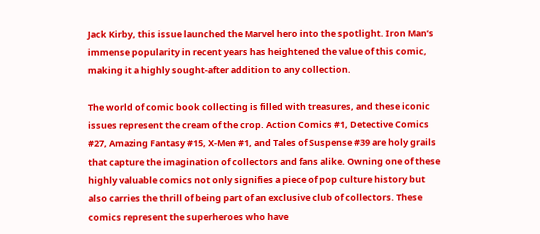Jack Kirby, this issue launched the Marvel hero into the spotlight. Iron Man’s immense popularity in recent years has heightened the value of this comic, making it a highly sought-after addition to any collection.

The world of comic book collecting is filled with treasures, and these iconic issues represent the cream of the crop. Action Comics #1, Detective Comics #27, Amazing Fantasy #15, X-Men #1, and Tales of Suspense #39 are holy grails that capture the imagination of collectors and fans alike. Owning one of these highly valuable comics not only signifies a piece of pop culture history but also carries the thrill of being part of an exclusive club of collectors. These comics represent the superheroes who have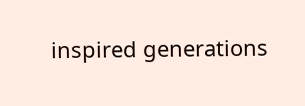inspired generations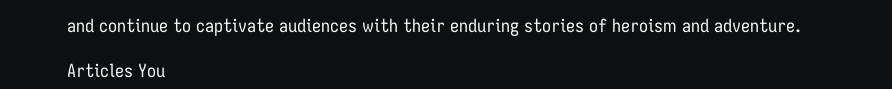and continue to captivate audiences with their enduring stories of heroism and adventure.

Articles You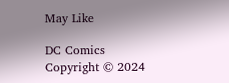May Like

DC Comics
Copyright © 2024